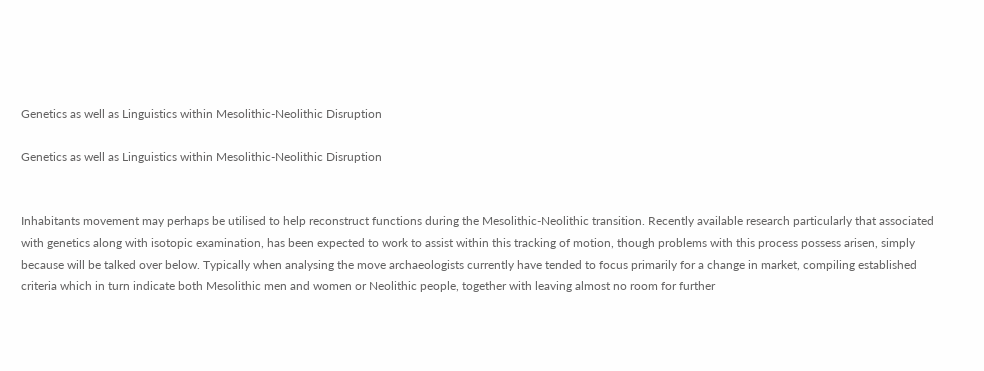Genetics as well as Linguistics within Mesolithic-Neolithic Disruption

Genetics as well as Linguistics within Mesolithic-Neolithic Disruption


Inhabitants movement may perhaps be utilised to help reconstruct functions during the Mesolithic-Neolithic transition. Recently available research particularly that associated with genetics along with isotopic examination, has been expected to work to assist within this tracking of motion, though problems with this process possess arisen, simply because will be talked over below. Typically when analysing the move archaeologists currently have tended to focus primarily for a change in market, compiling established criteria which in turn indicate both Mesolithic men and women or Neolithic people, together with leaving almost no room for further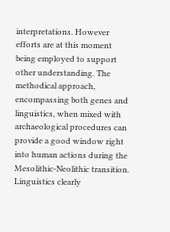interpretations. However efforts are at this moment being employed to support other understanding. The methodical approach, encompassing both genes and linguistics, when mixed with archaeological procedures can provide a good window right into human actions during the Mesolithic-Neolithic transition. Linguistics clearly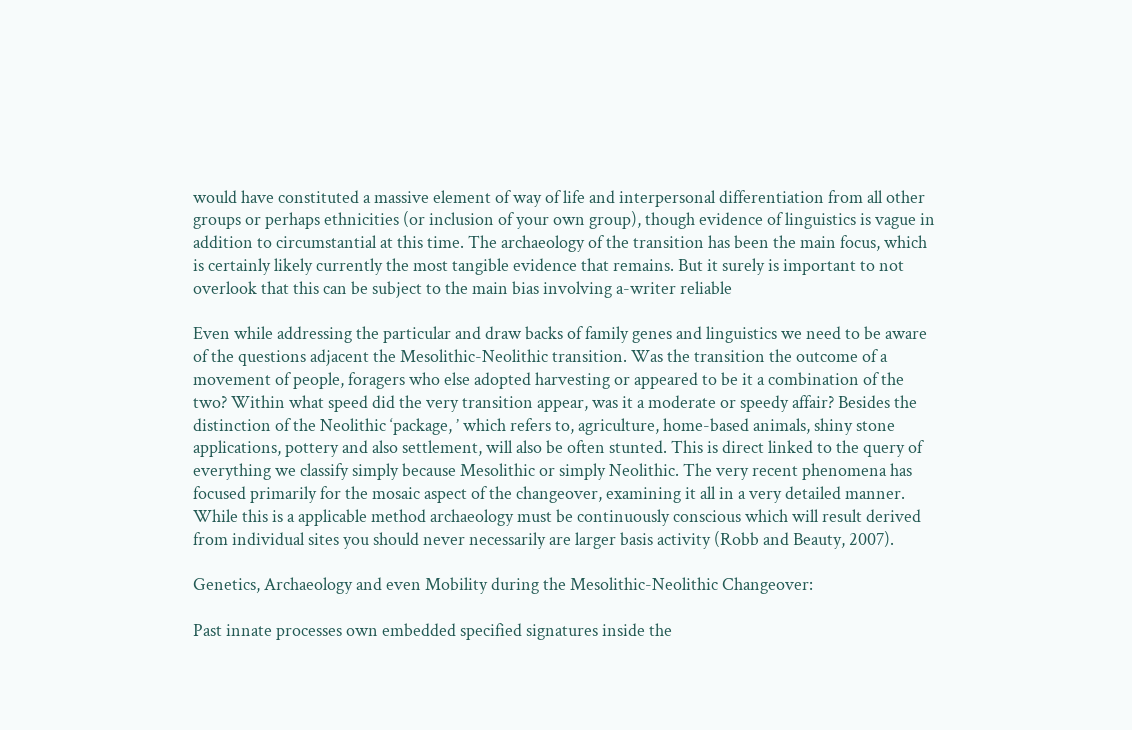would have constituted a massive element of way of life and interpersonal differentiation from all other groups or perhaps ethnicities (or inclusion of your own group), though evidence of linguistics is vague in addition to circumstantial at this time. The archaeology of the transition has been the main focus, which is certainly likely currently the most tangible evidence that remains. But it surely is important to not overlook that this can be subject to the main bias involving a-writer reliable

Even while addressing the particular and draw backs of family genes and linguistics we need to be aware of the questions adjacent the Mesolithic-Neolithic transition. Was the transition the outcome of a movement of people, foragers who else adopted harvesting or appeared to be it a combination of the two? Within what speed did the very transition appear, was it a moderate or speedy affair? Besides the distinction of the Neolithic ‘package, ’ which refers to, agriculture, home-based animals, shiny stone applications, pottery and also settlement, will also be often stunted. This is direct linked to the query of everything we classify simply because Mesolithic or simply Neolithic. The very recent phenomena has focused primarily for the mosaic aspect of the changeover, examining it all in a very detailed manner. While this is a applicable method archaeology must be continuously conscious which will result derived from individual sites you should never necessarily are larger basis activity (Robb and Beauty, 2007).

Genetics, Archaeology and even Mobility during the Mesolithic-Neolithic Changeover:

Past innate processes own embedded specified signatures inside the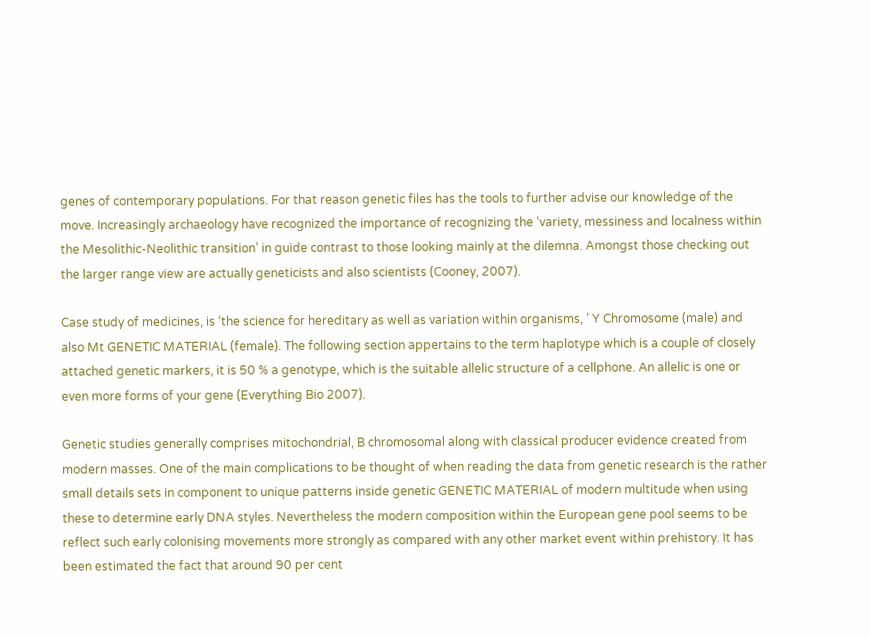genes of contemporary populations. For that reason genetic files has the tools to further advise our knowledge of the move. Increasingly archaeology have recognized the importance of recognizing the ‘variety, messiness and localness within the Mesolithic-Neolithic transition’ in guide contrast to those looking mainly at the dilemna. Amongst those checking out the larger range view are actually geneticists and also scientists (Cooney, 2007).

Case study of medicines, is ‘the science for hereditary as well as variation within organisms, ’ Y Chromosome (male) and also Mt GENETIC MATERIAL (female). The following section appertains to the term haplotype which is a couple of closely attached genetic markers, it is 50 % a genotype, which is the suitable allelic structure of a cellphone. An allelic is one or even more forms of your gene (Everything Bio 2007).

Genetic studies generally comprises mitochondrial, B chromosomal along with classical producer evidence created from modern masses. One of the main complications to be thought of when reading the data from genetic research is the rather small details sets in component to unique patterns inside genetic GENETIC MATERIAL of modern multitude when using these to determine early DNA styles. Nevertheless the modern composition within the European gene pool seems to be reflect such early colonising movements more strongly as compared with any other market event within prehistory. It has been estimated the fact that around 90 per cent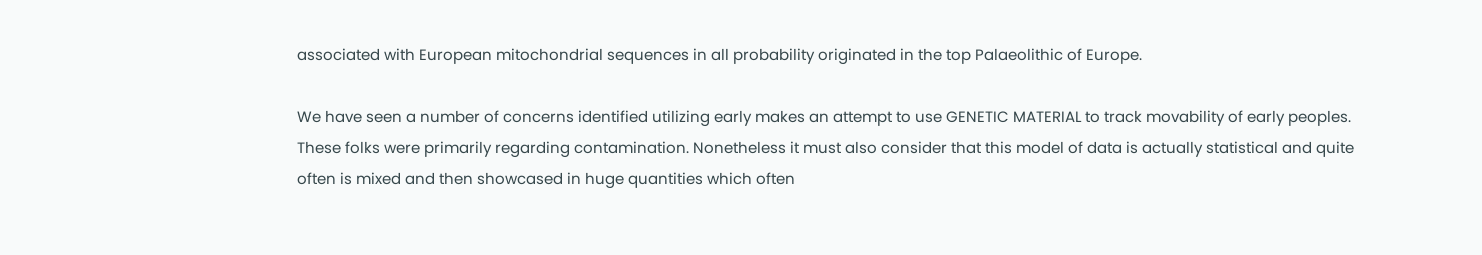associated with European mitochondrial sequences in all probability originated in the top Palaeolithic of Europe.

We have seen a number of concerns identified utilizing early makes an attempt to use GENETIC MATERIAL to track movability of early peoples. These folks were primarily regarding contamination. Nonetheless it must also consider that this model of data is actually statistical and quite often is mixed and then showcased in huge quantities which often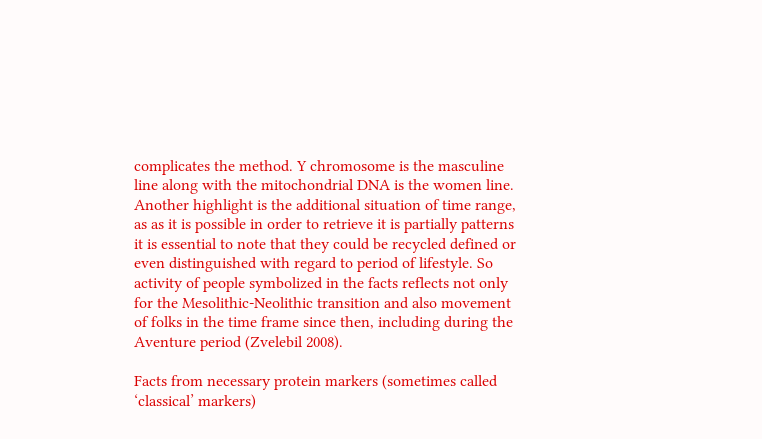complicates the method. Y chromosome is the masculine line along with the mitochondrial DNA is the women line. Another highlight is the additional situation of time range, as as it is possible in order to retrieve it is partially patterns it is essential to note that they could be recycled defined or even distinguished with regard to period of lifestyle. So activity of people symbolized in the facts reflects not only for the Mesolithic-Neolithic transition and also movement of folks in the time frame since then, including during the Aventure period (Zvelebil 2008).

Facts from necessary protein markers (sometimes called ‘classical’ markers)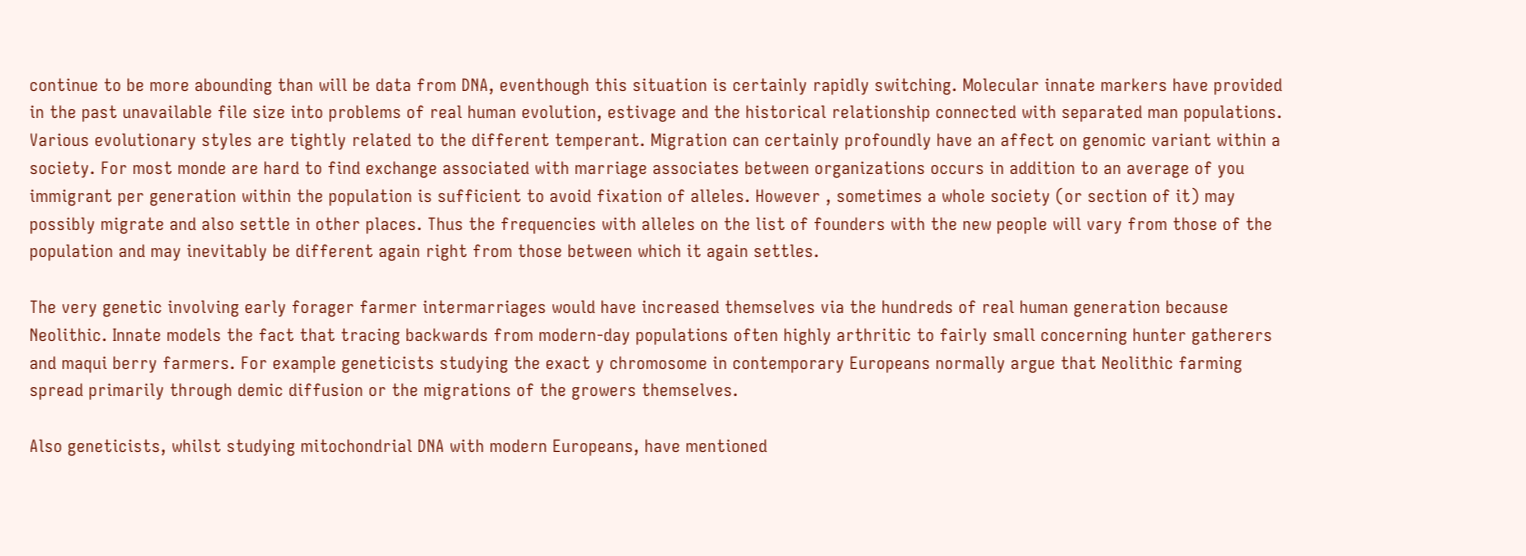continue to be more abounding than will be data from DNA, eventhough this situation is certainly rapidly switching. Molecular innate markers have provided in the past unavailable file size into problems of real human evolution, estivage and the historical relationship connected with separated man populations. Various evolutionary styles are tightly related to the different temperant. Migration can certainly profoundly have an affect on genomic variant within a society. For most monde are hard to find exchange associated with marriage associates between organizations occurs in addition to an average of you immigrant per generation within the population is sufficient to avoid fixation of alleles. However , sometimes a whole society (or section of it) may possibly migrate and also settle in other places. Thus the frequencies with alleles on the list of founders with the new people will vary from those of the population and may inevitably be different again right from those between which it again settles.

The very genetic involving early forager farmer intermarriages would have increased themselves via the hundreds of real human generation because Neolithic. Innate models the fact that tracing backwards from modern-day populations often highly arthritic to fairly small concerning hunter gatherers and maqui berry farmers. For example geneticists studying the exact y chromosome in contemporary Europeans normally argue that Neolithic farming spread primarily through demic diffusion or the migrations of the growers themselves.

Also geneticists, whilst studying mitochondrial DNA with modern Europeans, have mentioned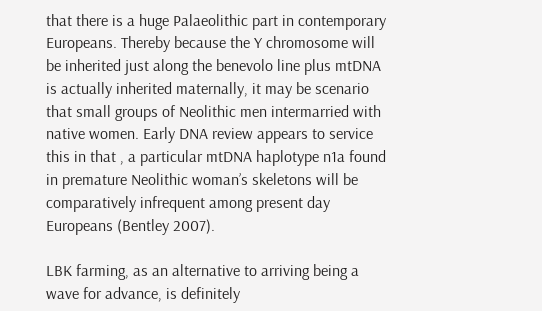that there is a huge Palaeolithic part in contemporary Europeans. Thereby because the Y chromosome will be inherited just along the benevolo line plus mtDNA is actually inherited maternally, it may be scenario that small groups of Neolithic men intermarried with native women. Early DNA review appears to service this in that , a particular mtDNA haplotype n1a found in premature Neolithic woman’s skeletons will be comparatively infrequent among present day Europeans (Bentley 2007).

LBK farming, as an alternative to arriving being a wave for advance, is definitely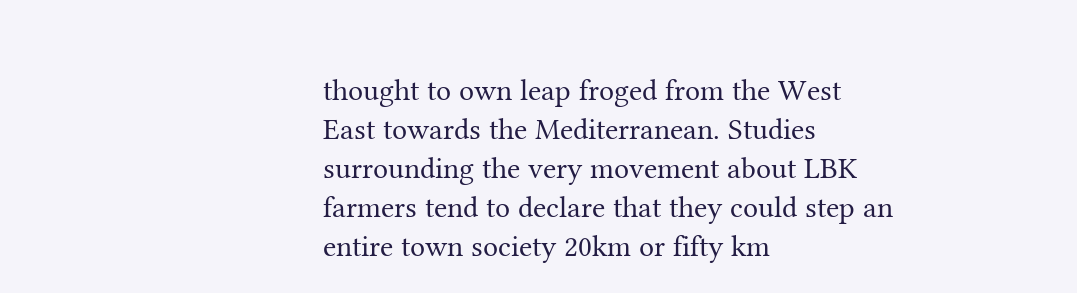thought to own leap froged from the West East towards the Mediterranean. Studies surrounding the very movement about LBK farmers tend to declare that they could step an entire town society 20km or fifty km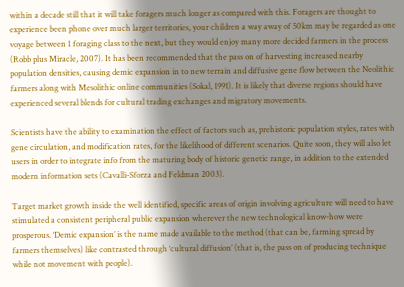within a decade still that it will take foragers much longer as compared with this. Foragers are thought to experience been phone over much larger territories, your children a way away of 50km may be regarded as one voyage between 1 foraging class to the next, but they would enjoy many more decided farmers in the process (Robb plus Miracle, 2007). It has been recommended that the pass on of harvesting increased nearby population densities, causing demic expansion in to new terrain and diffusive gene flow between the Neolithic farmers along with Mesolithic online communities (Sokal, 1991). It is likely that diverse regions should have experienced several blends for cultural trading exchanges and migratory movements.

Scientists have the ability to examination the effect of factors such as, prehistoric population styles, rates with gene circulation, and modification rates, for the likelihood of different scenarios. Quite soon, they will also let users in order to integrate info from the maturing body of historic genetic range, in addition to the extended modern information sets (Cavalli-Sforza and Feldman 2003).

Target market growth inside the well identified, specific areas of origin involving agriculture will need to have stimulated a consistent peripheral public expansion wherever the new technological know-how were prosperous. ‘Demic expansion’ is the name made available to the method (that can be, farming spread by farmers themselves) like contrasted through ‘cultural diffusion’ (that is, the pass on of producing technique while not movement with people).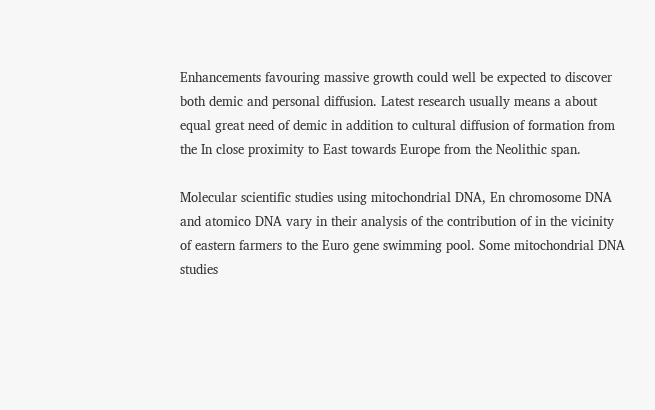Enhancements favouring massive growth could well be expected to discover both demic and personal diffusion. Latest research usually means a about equal great need of demic in addition to cultural diffusion of formation from the In close proximity to East towards Europe from the Neolithic span.

Molecular scientific studies using mitochondrial DNA, En chromosome DNA and atomico DNA vary in their analysis of the contribution of in the vicinity of eastern farmers to the Euro gene swimming pool. Some mitochondrial DNA studies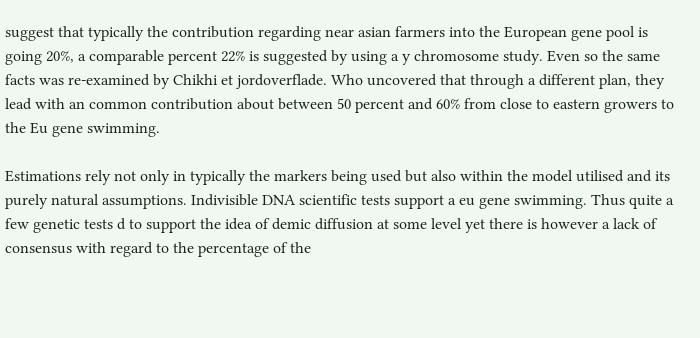suggest that typically the contribution regarding near asian farmers into the European gene pool is going 20%, a comparable percent 22% is suggested by using a y chromosome study. Even so the same facts was re-examined by Chikhi et jordoverflade. Who uncovered that through a different plan, they lead with an common contribution about between 50 percent and 60% from close to eastern growers to the Eu gene swimming.

Estimations rely not only in typically the markers being used but also within the model utilised and its purely natural assumptions. Indivisible DNA scientific tests support a eu gene swimming. Thus quite a few genetic tests d to support the idea of demic diffusion at some level yet there is however a lack of consensus with regard to the percentage of the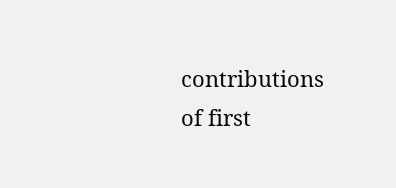contributions of first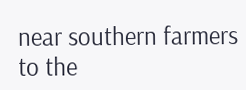near southern farmers to the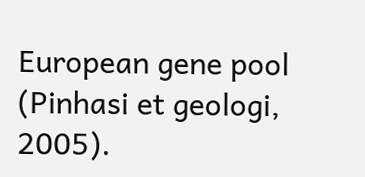European gene pool (Pinhasi et geologi, 2005).